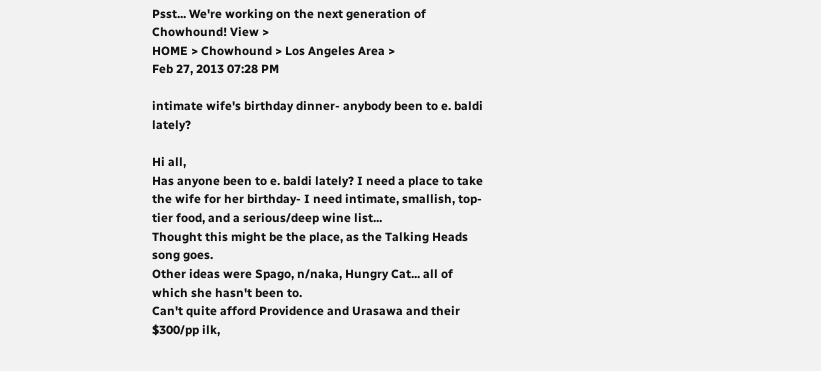Psst... We're working on the next generation of Chowhound! View >
HOME > Chowhound > Los Angeles Area >
Feb 27, 2013 07:28 PM

intimate wife's birthday dinner- anybody been to e. baldi lately?

Hi all,
Has anyone been to e. baldi lately? I need a place to take the wife for her birthday- I need intimate, smallish, top-tier food, and a serious/deep wine list...
Thought this might be the place, as the Talking Heads song goes.
Other ideas were Spago, n/naka, Hungry Cat... all of which she hasn't been to.
Can't quite afford Providence and Urasawa and their $300/pp ilk,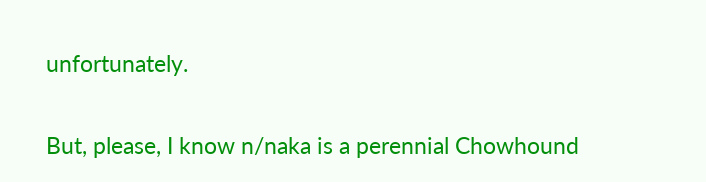unfortunately.

But, please, I know n/naka is a perennial Chowhound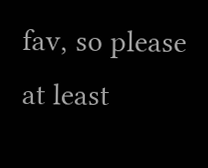fav, so please at least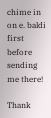chime in on e. baldi first before sending me there!

Thank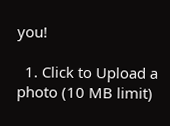you!

  1. Click to Upload a photo (10 MB limit)